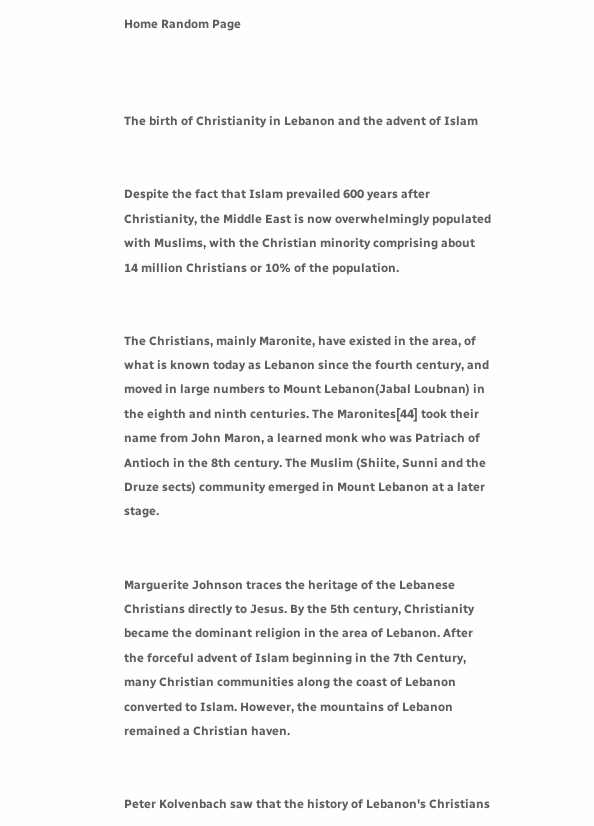Home Random Page



The birth of Christianity in Lebanon and the advent of Islam


Despite the fact that Islam prevailed 600 years after Christianity, the Middle East is now overwhelmingly populated with Muslims, with the Christian minority comprising about 14 million Christians or 10% of the population.


The Christians, mainly Maronite, have existed in the area, of what is known today as Lebanon since the fourth century, and moved in large numbers to Mount Lebanon(Jabal Loubnan) in the eighth and ninth centuries. The Maronites[44] took their name from John Maron, a learned monk who was Patriach of Antioch in the 8th century. The Muslim (Shiite, Sunni and the Druze sects) community emerged in Mount Lebanon at a later stage.


Marguerite Johnson traces the heritage of the Lebanese Christians directly to Jesus. By the 5th century, Christianity became the dominant religion in the area of Lebanon. After the forceful advent of Islam beginning in the 7th Century, many Christian communities along the coast of Lebanon converted to Islam. However, the mountains of Lebanon remained a Christian haven.


Peter Kolvenbach saw that the history of Lebanon's Christians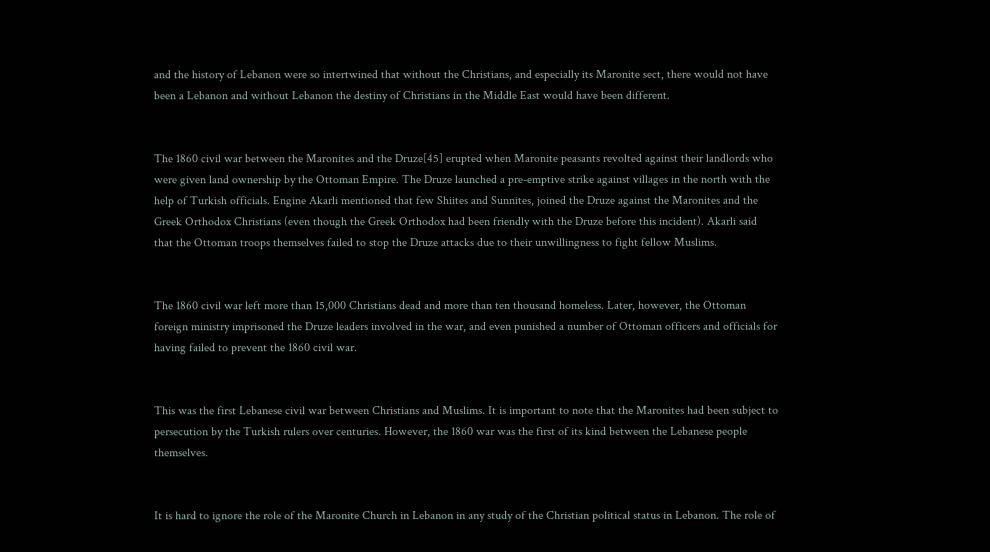and the history of Lebanon were so intertwined that without the Christians, and especially its Maronite sect, there would not have been a Lebanon and without Lebanon the destiny of Christians in the Middle East would have been different.


The 1860 civil war between the Maronites and the Druze[45] erupted when Maronite peasants revolted against their landlords who were given land ownership by the Ottoman Empire. The Druze launched a pre-emptive strike against villages in the north with the help of Turkish officials. Engine Akarli mentioned that few Shiites and Sunnites, joined the Druze against the Maronites and the Greek Orthodox Christians (even though the Greek Orthodox had been friendly with the Druze before this incident). Akarli said that the Ottoman troops themselves failed to stop the Druze attacks due to their unwillingness to fight fellow Muslims.


The 1860 civil war left more than 15,000 Christians dead and more than ten thousand homeless. Later, however, the Ottoman foreign ministry imprisoned the Druze leaders involved in the war, and even punished a number of Ottoman officers and officials for having failed to prevent the 1860 civil war.


This was the first Lebanese civil war between Christians and Muslims. It is important to note that the Maronites had been subject to persecution by the Turkish rulers over centuries. However, the 1860 war was the first of its kind between the Lebanese people themselves.


It is hard to ignore the role of the Maronite Church in Lebanon in any study of the Christian political status in Lebanon. The role of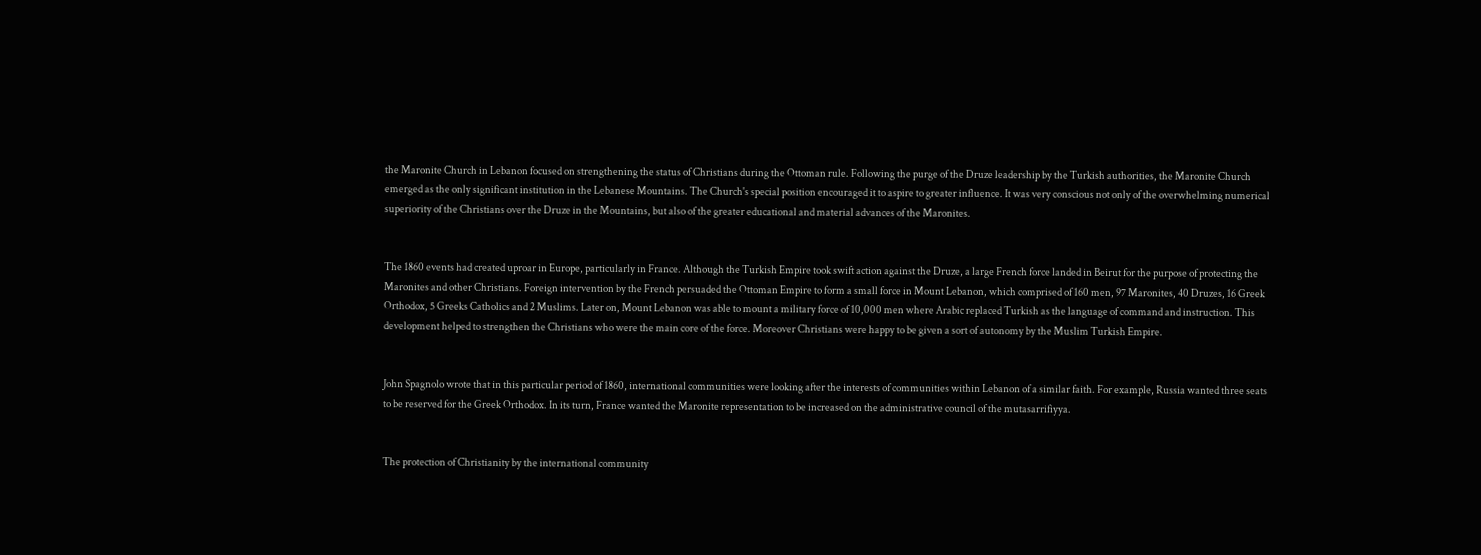the Maronite Church in Lebanon focused on strengthening the status of Christians during the Ottoman rule. Following the purge of the Druze leadership by the Turkish authorities, the Maronite Church emerged as the only significant institution in the Lebanese Mountains. The Church's special position encouraged it to aspire to greater influence. It was very conscious not only of the overwhelming numerical superiority of the Christians over the Druze in the Mountains, but also of the greater educational and material advances of the Maronites.


The 1860 events had created uproar in Europe, particularly in France. Although the Turkish Empire took swift action against the Druze, a large French force landed in Beirut for the purpose of protecting the Maronites and other Christians. Foreign intervention by the French persuaded the Ottoman Empire to form a small force in Mount Lebanon, which comprised of 160 men, 97 Maronites, 40 Druzes, 16 Greek Orthodox, 5 Greeks Catholics and 2 Muslims. Later on, Mount Lebanon was able to mount a military force of 10,000 men where Arabic replaced Turkish as the language of command and instruction. This development helped to strengthen the Christians who were the main core of the force. Moreover Christians were happy to be given a sort of autonomy by the Muslim Turkish Empire.


John Spagnolo wrote that in this particular period of 1860, international communities were looking after the interests of communities within Lebanon of a similar faith. For example, Russia wanted three seats to be reserved for the Greek Orthodox. In its turn, France wanted the Maronite representation to be increased on the administrative council of the mutasarrifiyya.


The protection of Christianity by the international community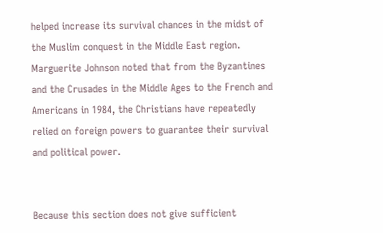helped increase its survival chances in the midst of the Muslim conquest in the Middle East region. Marguerite Johnson noted that from the Byzantines and the Crusades in the Middle Ages to the French and Americans in 1984, the Christians have repeatedly relied on foreign powers to guarantee their survival and political power.


Because this section does not give sufficient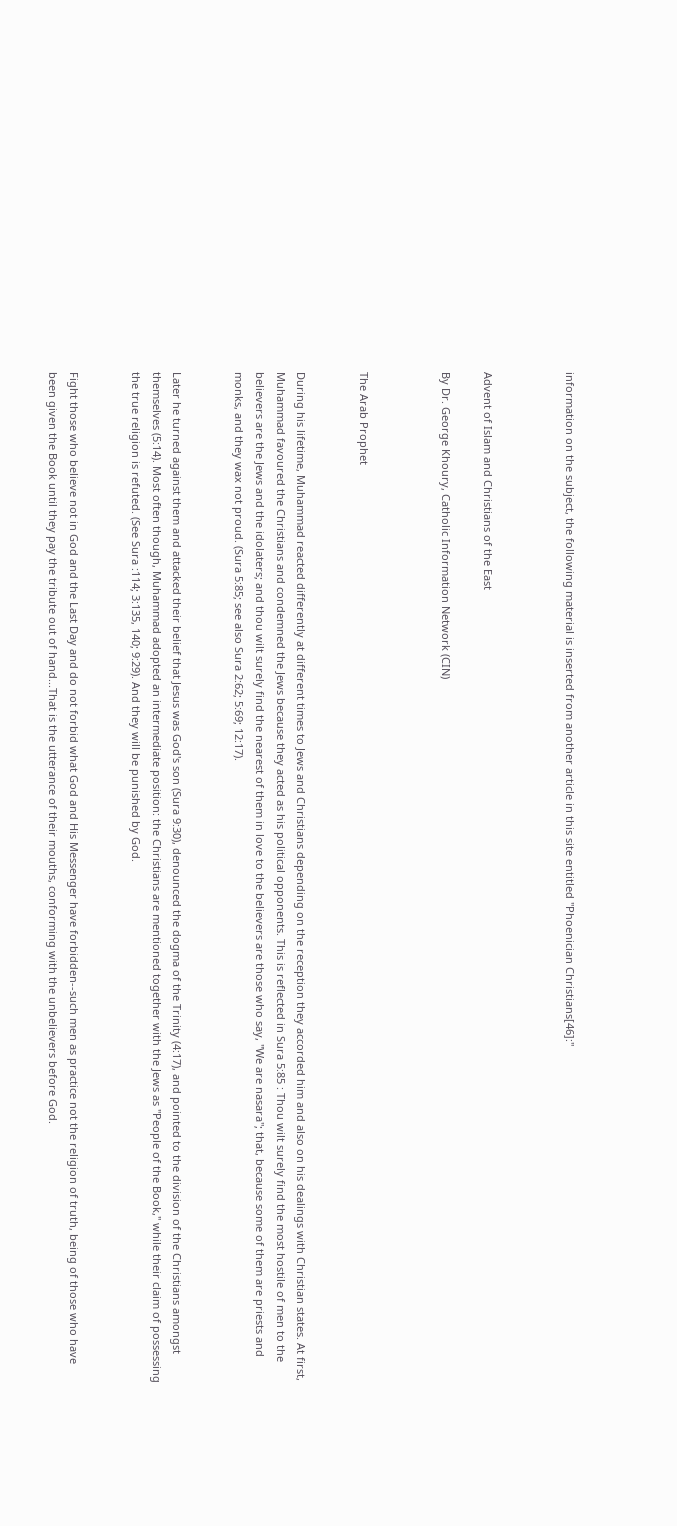information on the subject, the following material is inserted from another article in this site entitled "Phoenician Christians[46]:"



Advent of Islam and Christians of the East

By Dr. George Khoury, Catholic Information Network (CIN)



The Arab Prophet


During his lifetime, Muhammad reacted differently at different times to Jews and Christians depending on the reception they accorded him and also on his dealings with Christian states. At first, Muhammad favoured the Christians and condemned the Jews because they acted as his political opponents. This is reflected in Sura 5:85 : Thou wilt surely find the most hostile of men to the believers are the Jews and the idolaters; and thou wilt surely find the nearest of them in love to the believers are those who say, "We are nasara"; that, because some of them are priests and monks, and they wax not proud. (Sura 5:85; see also Sura 2:62; 5:69; 12:17).


Later he turned against them and attacked their belief that Jesus was God's son (Sura 9:30), denounced the dogma of the Trinity (4:17), and pointed to the division of the Christians amongst themselves (5:14). Most often though, Muhammad adopted an intermediate position: the Christians are mentioned together with the Jews as "People of the Book," while their claim of possessing the true religion is refuted. (See Sura :114; 3:135, 140; 9:29). And they will be punished by God.


Fight those who believe not in God and the Last Day and do not forbid what God and His Messenger have forbidden--such men as practice not the religion of truth, being of those who have been given the Book until they pay the tribute out of hand...That is the utterance of their mouths, conforming with the unbelievers before God.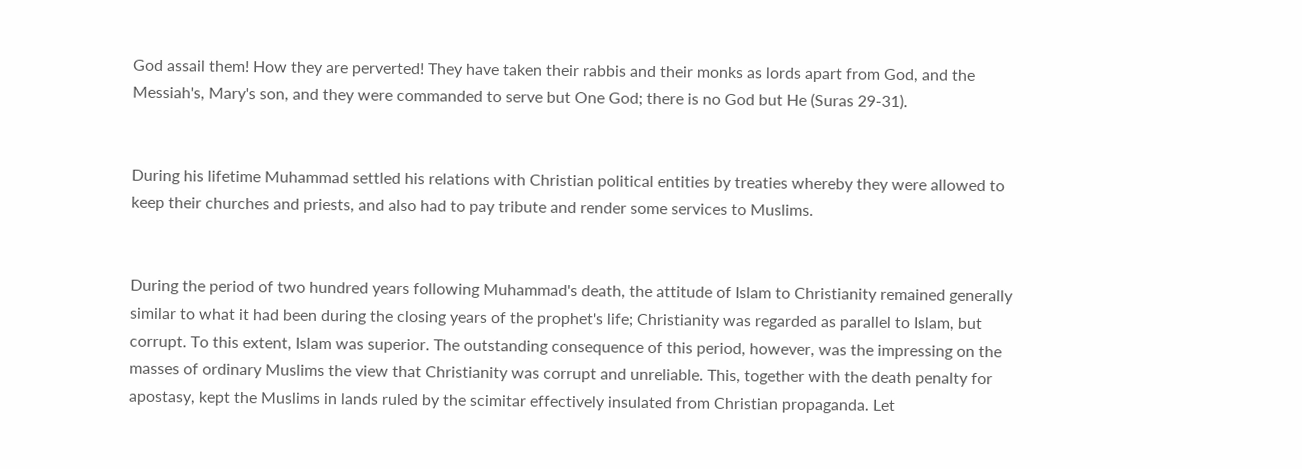God assail them! How they are perverted! They have taken their rabbis and their monks as lords apart from God, and the Messiah's, Mary's son, and they were commanded to serve but One God; there is no God but He (Suras 29-31).


During his lifetime Muhammad settled his relations with Christian political entities by treaties whereby they were allowed to keep their churches and priests, and also had to pay tribute and render some services to Muslims.


During the period of two hundred years following Muhammad's death, the attitude of Islam to Christianity remained generally similar to what it had been during the closing years of the prophet's life; Christianity was regarded as parallel to Islam, but corrupt. To this extent, Islam was superior. The outstanding consequence of this period, however, was the impressing on the masses of ordinary Muslims the view that Christianity was corrupt and unreliable. This, together with the death penalty for apostasy, kept the Muslims in lands ruled by the scimitar effectively insulated from Christian propaganda. Let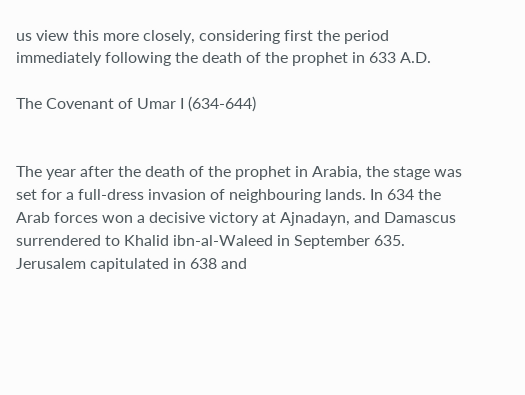us view this more closely, considering first the period immediately following the death of the prophet in 633 A.D.

The Covenant of Umar I (634-644)


The year after the death of the prophet in Arabia, the stage was set for a full-dress invasion of neighbouring lands. In 634 the Arab forces won a decisive victory at Ajnadayn, and Damascus surrendered to Khalid ibn-al-Waleed in September 635. Jerusalem capitulated in 638 and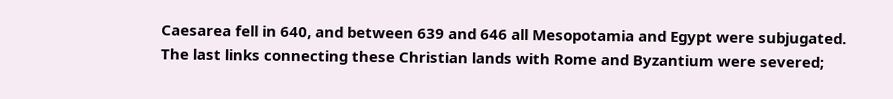Caesarea fell in 640, and between 639 and 646 all Mesopotamia and Egypt were subjugated. The last links connecting these Christian lands with Rome and Byzantium were severed;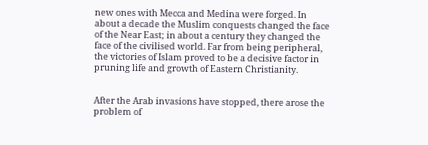new ones with Mecca and Medina were forged. In about a decade the Muslim conquests changed the face of the Near East; in about a century they changed the face of the civilised world. Far from being peripheral, the victories of Islam proved to be a decisive factor in pruning life and growth of Eastern Christianity.


After the Arab invasions have stopped, there arose the problem of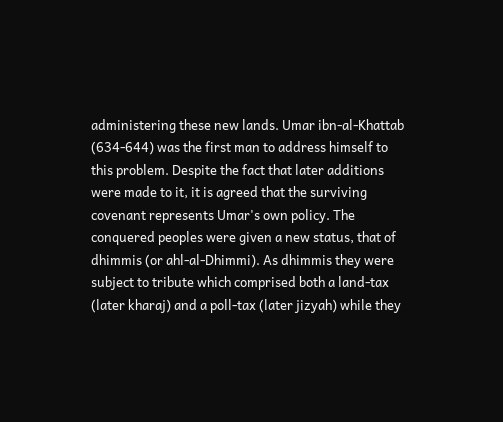administering these new lands. Umar ibn-al-Khattab (634-644) was the first man to address himself to this problem. Despite the fact that later additions were made to it, it is agreed that the surviving covenant represents Umar's own policy. The conquered peoples were given a new status, that of dhimmis (or ahl-al-Dhimmi). As dhimmis they were subject to tribute which comprised both a land-tax (later kharaj) and a poll-tax (later jizyah) while they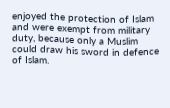enjoyed the protection of Islam and were exempt from military duty, because only a Muslim could draw his sword in defence of Islam.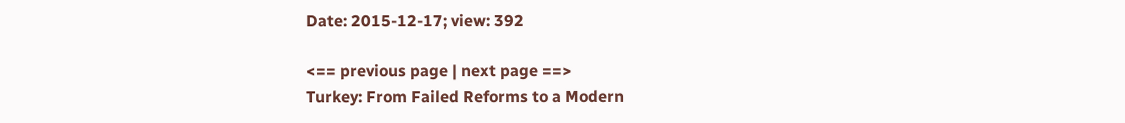Date: 2015-12-17; view: 392

<== previous page | next page ==>
Turkey: From Failed Reforms to a Modern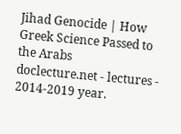Jihad Genocide | How Greek Science Passed to the Arabs
doclecture.net - lectures - 2014-2019 year.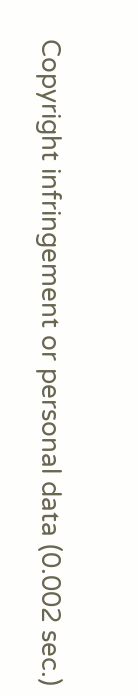Copyright infringement or personal data (0.002 sec.)